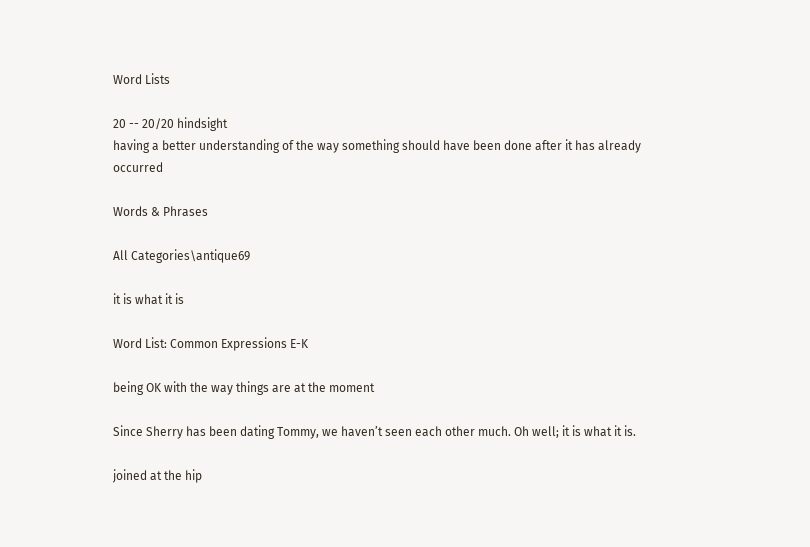Word Lists

20 -- 20/20 hindsight
having a better understanding of the way something should have been done after it has already occurred

Words & Phrases

All Categories\antique69

it is what it is

Word List: Common Expressions E-K

being OK with the way things are at the moment

Since Sherry has been dating Tommy, we haven’t seen each other much. Oh well; it is what it is.

joined at the hip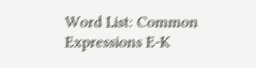Word List: Common Expressions E-K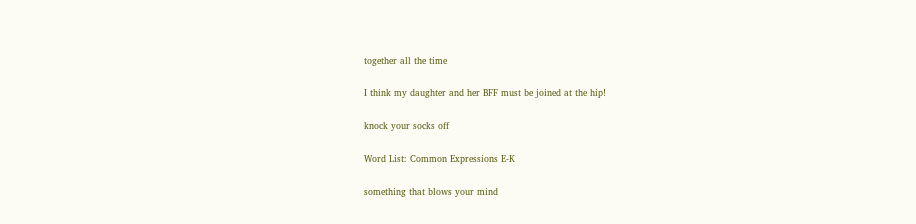together all the time

I think my daughter and her BFF must be joined at the hip!

knock your socks off

Word List: Common Expressions E-K

something that blows your mind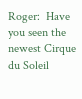Roger:  Have you seen the newest Cirque du Soleil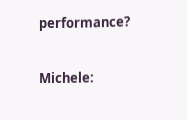performance?

Michele: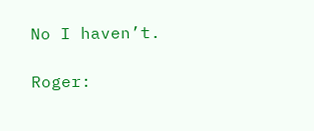No I haven’t.

Roger: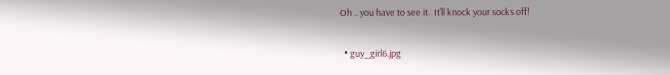Oh .. you have to see it.  It’ll knock your socks off!

  • guy_girl6.jpg